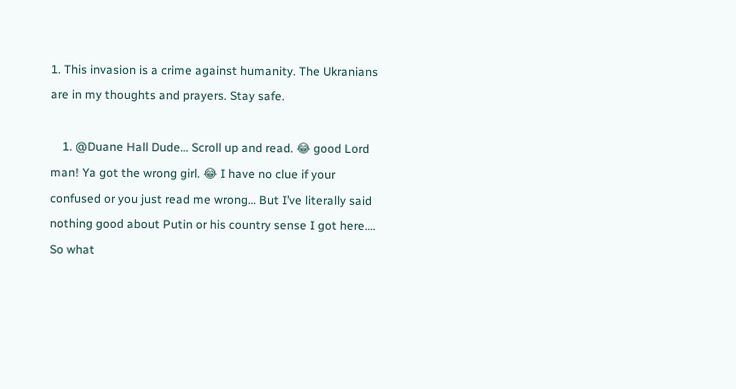1. This invasion is a crime against humanity. The Ukranians are in my thoughts and prayers. Stay safe.

    1. @Duane Hall Dude… Scroll up and read. 😂 good Lord man! Ya got the wrong girl. 😂 I have no clue if your confused or you just read me wrong… But I’ve literally said nothing good about Putin or his country sense I got here…. So what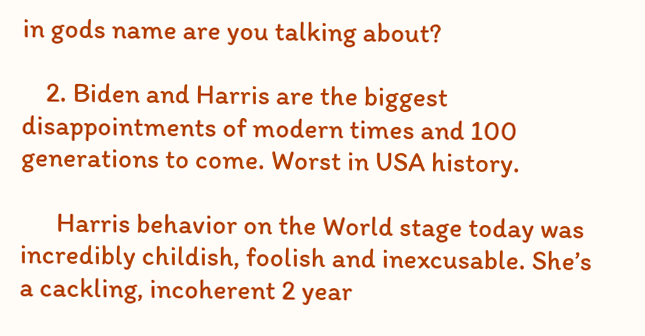in gods name are you talking about?

    2. Biden and Harris are the biggest disappointments of modern times and 100 generations to come. Worst in USA history.

      Harris behavior on the World stage today was incredibly childish, foolish and inexcusable. She’s a cackling, incoherent 2 year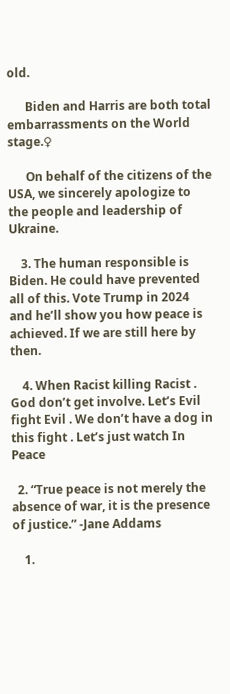old.

      Biden and Harris are both total embarrassments on the World stage.♀

      On behalf of the citizens of the USA, we sincerely apologize to the people and leadership of Ukraine.

    3. The human responsible is Biden. He could have prevented all of this. Vote Trump in 2024 and he’ll show you how peace is achieved. If we are still here by then.

    4. When Racist killing Racist . God don’t get involve. Let’s Evil fight Evil . We don’t have a dog in this fight . Let’s just watch In Peace

  2. “True peace is not merely the absence of war, it is the presence of justice.” -Jane Addams

    1.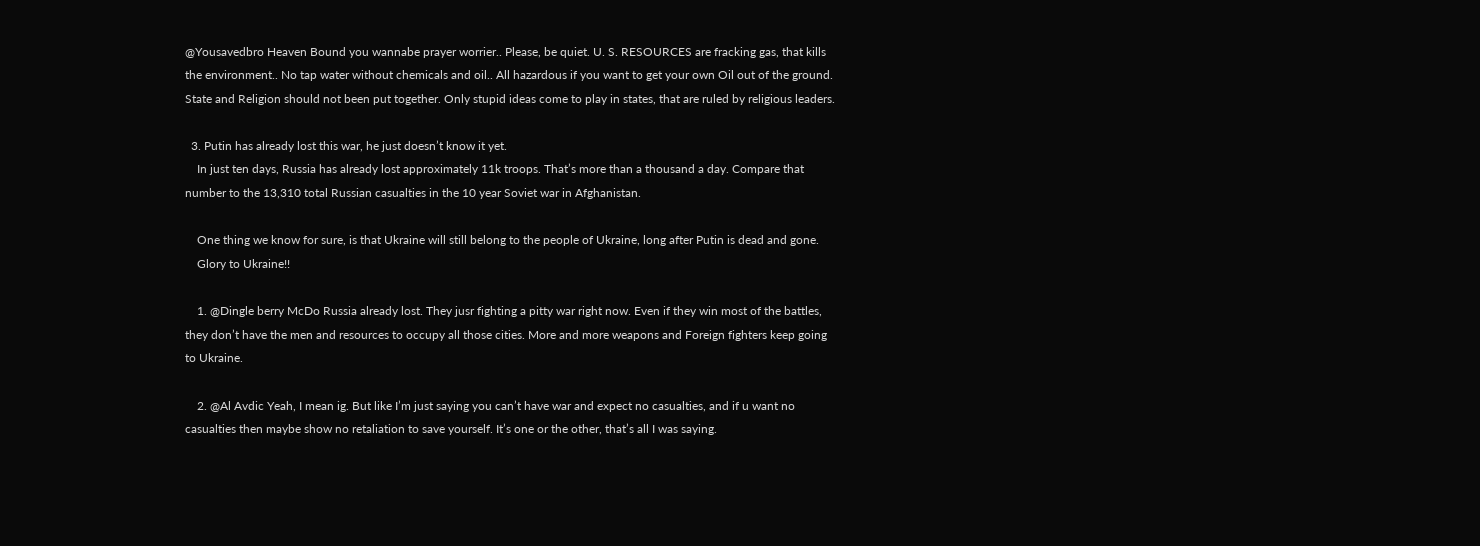@Yousavedbro Heaven Bound you wannabe prayer worrier.. Please, be quiet. U. S. RESOURCES are fracking gas, that kills the environment.. No tap water without chemicals and oil.. All hazardous if you want to get your own Oil out of the ground. State and Religion should not been put together. Only stupid ideas come to play in states, that are ruled by religious leaders.

  3. Putin has already lost this war, he just doesn’t know it yet.
    In just ten days, Russia has already lost approximately 11k troops. That’s more than a thousand a day. Compare that number to the 13,310 total Russian casualties in the 10 year Soviet war in Afghanistan.

    One thing we know for sure, is that Ukraine will still belong to the people of Ukraine, long after Putin is dead and gone.
    Glory to Ukraine!!

    1. @Dingle berry McDo Russia already lost. They jusr fighting a pitty war right now. Even if they win most of the battles, they don’t have the men and resources to occupy all those cities. More and more weapons and Foreign fighters keep going to Ukraine.

    2. @Al Avdic Yeah, I mean ig. But like I’m just saying you can’t have war and expect no casualties, and if u want no casualties then maybe show no retaliation to save yourself. It’s one or the other, that’s all I was saying.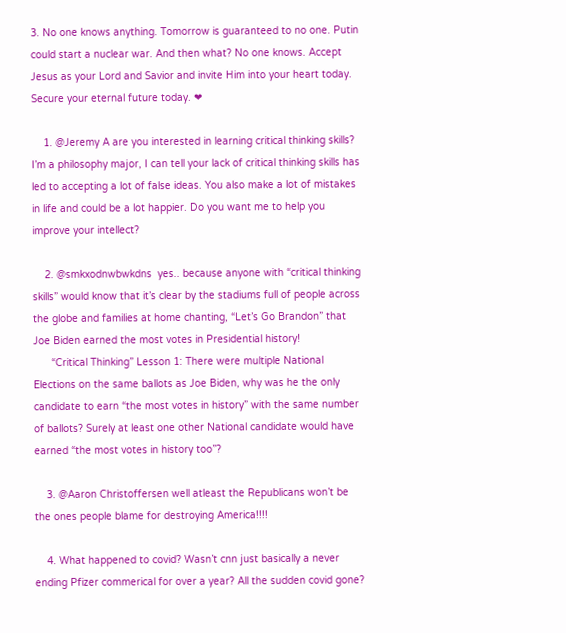3. No one knows anything. Tomorrow is guaranteed to no one. Putin could start a nuclear war. And then what? No one knows. Accept Jesus as your Lord and Savior and invite Him into your heart today. Secure your eternal future today. ❤

    1. @Jeremy A are you interested in learning critical thinking skills? I’m a philosophy major, I can tell your lack of critical thinking skills has led to accepting a lot of false ideas. You also make a lot of mistakes in life and could be a lot happier. Do you want me to help you improve your intellect?

    2. @smkxodnwbwkdns  yes.. because anyone with “critical thinking skills” would know that it’s clear by the stadiums full of people across the globe and families at home chanting, “Let’s Go Brandon” that Joe Biden earned the most votes in Presidential history!
      “Critical Thinking” Lesson 1: There were multiple National Elections on the same ballots as Joe Biden, why was he the only candidate to earn “the most votes in history” with the same number of ballots? Surely at least one other National candidate would have earned “the most votes in history too”?

    3. @Aaron Christoffersen well atleast the Republicans won’t be the ones people blame for destroying America!!!!

    4. What happened to covid? Wasn’t cnn just basically a never ending Pfizer commerical for over a year? All the sudden covid gone?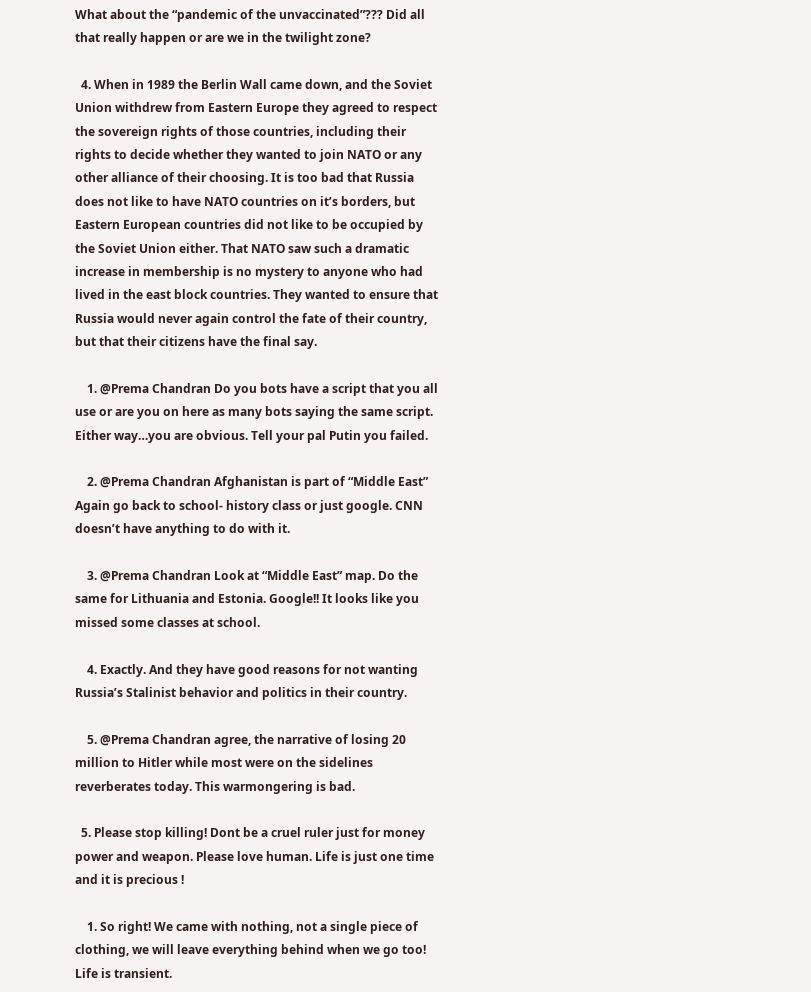What about the “pandemic of the unvaccinated”??? Did all that really happen or are we in the twilight zone?

  4. When in 1989 the Berlin Wall came down, and the Soviet Union withdrew from Eastern Europe they agreed to respect the sovereign rights of those countries, including their rights to decide whether they wanted to join NATO or any other alliance of their choosing. It is too bad that Russia does not like to have NATO countries on it’s borders, but Eastern European countries did not like to be occupied by the Soviet Union either. That NATO saw such a dramatic increase in membership is no mystery to anyone who had lived in the east block countries. They wanted to ensure that Russia would never again control the fate of their country, but that their citizens have the final say.

    1. @Prema Chandran Do you bots have a script that you all use or are you on here as many bots saying the same script. Either way…you are obvious. Tell your pal Putin you failed.

    2. @Prema Chandran Afghanistan is part of “Middle East” Again go back to school- history class or just google. CNN doesn’t have anything to do with it.

    3. @Prema Chandran Look at “Middle East” map. Do the same for Lithuania and Estonia. Google!! It looks like you missed some classes at school.

    4. Exactly. And they have good reasons for not wanting Russia’s Stalinist behavior and politics in their country.

    5. @Prema Chandran agree, the narrative of losing 20 million to Hitler while most were on the sidelines reverberates today. This warmongering is bad.

  5. Please stop killing! Dont be a cruel ruler just for money power and weapon. Please love human. Life is just one time and it is precious !

    1. So right! We came with nothing, not a single piece of clothing, we will leave everything behind when we go too! Life is transient.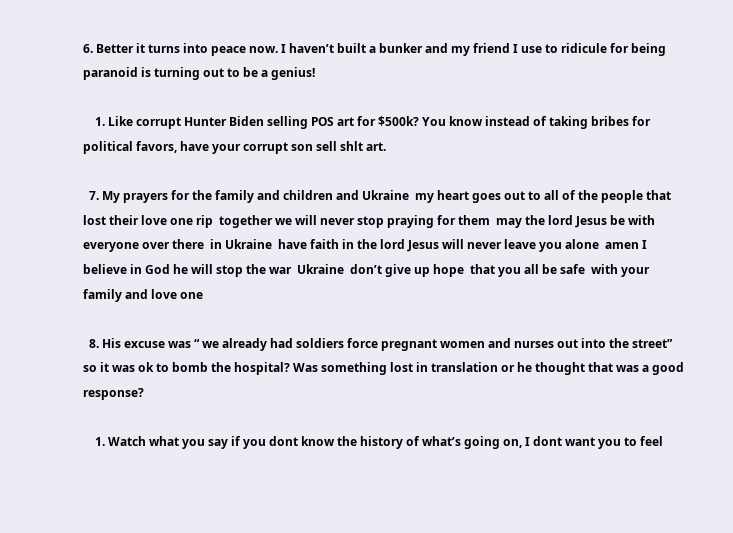6. Better it turns into peace now. I haven’t built a bunker and my friend I use to ridicule for being paranoid is turning out to be a genius!

    1. Like corrupt Hunter Biden selling POS art for $500k? You know instead of taking bribes for political favors, have your corrupt son sell shlt art.

  7. My prayers for the family and children and Ukraine  my heart goes out to all of the people that lost their love one rip  together we will never stop praying for them  may the lord Jesus be with everyone over there  in Ukraine  have faith in the lord Jesus will never leave you alone  amen I believe in God he will stop the war  Ukraine  don’t give up hope  that you all be safe  with your family and love one

  8. His excuse was “ we already had soldiers force pregnant women and nurses out into the street” so it was ok to bomb the hospital? Was something lost in translation or he thought that was a good response?

    1. Watch what you say if you dont know the history of what’s going on, I dont want you to feel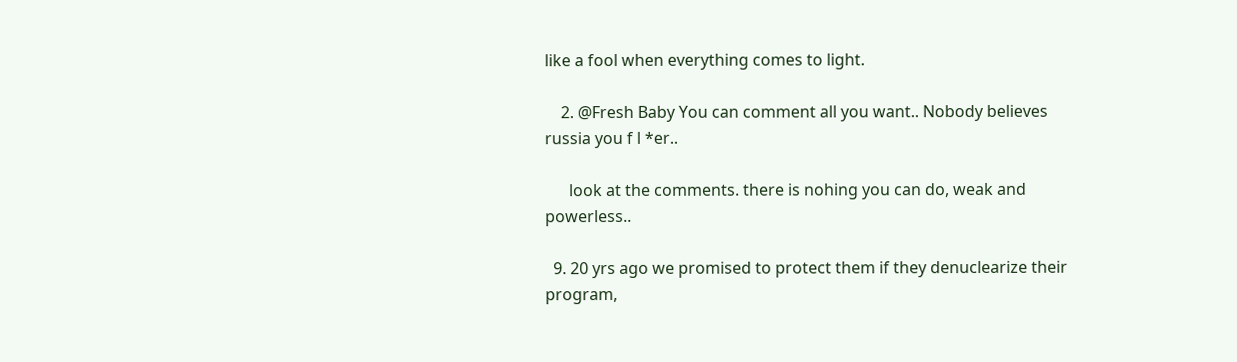like a fool when everything comes to light.

    2. @Fresh Baby You can comment all you want.. Nobody believes russia you f l *er..

      look at the comments. there is nohing you can do, weak and powerless..

  9. 20 yrs ago we promised to protect them if they denuclearize their program,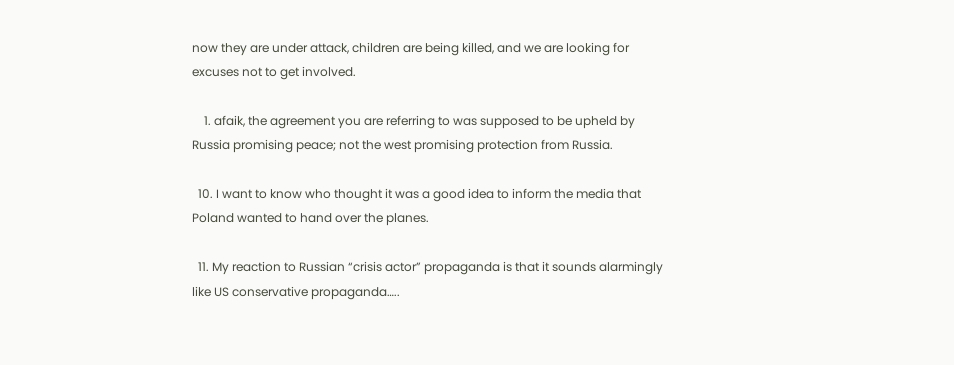now they are under attack, children are being killed, and we are looking for excuses not to get involved.

    1. afaik, the agreement you are referring to was supposed to be upheld by Russia promising peace; not the west promising protection from Russia.

  10. I want to know who thought it was a good idea to inform the media that Poland wanted to hand over the planes.

  11. My reaction to Russian “crisis actor” propaganda is that it sounds alarmingly like US conservative propaganda…..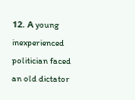12. А young inexperienced politician faced an old dictator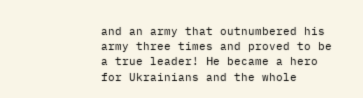and an army that outnumbered his army three times and proved to be a true leader! Нe became a hero for Ukrainians and the whole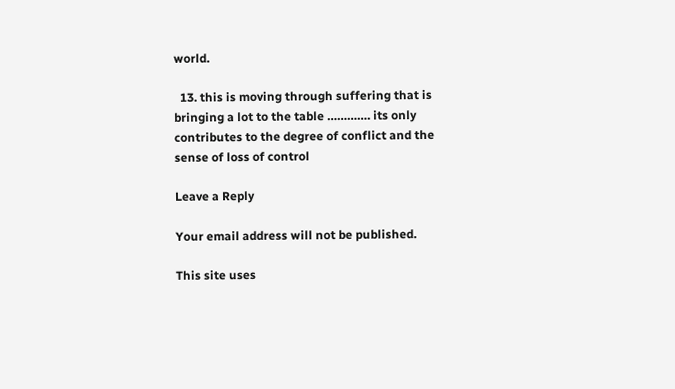world.

  13. this is moving through suffering that is bringing a lot to the table …………. its only contributes to the degree of conflict and the sense of loss of control

Leave a Reply

Your email address will not be published.

This site uses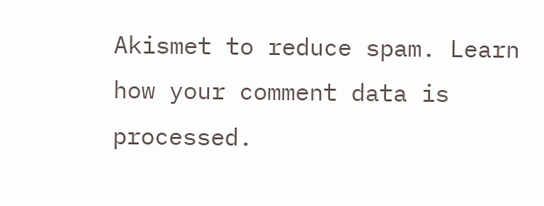Akismet to reduce spam. Learn how your comment data is processed.